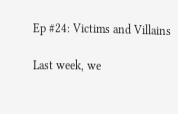Ep #24: Victims and Villains

Last week, we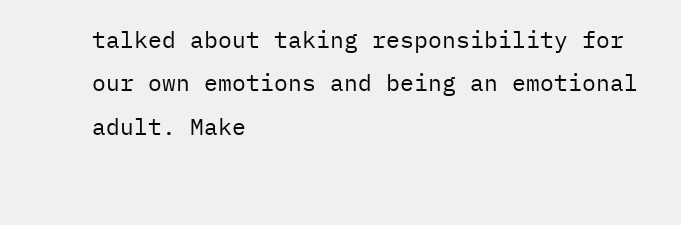talked about taking responsibility for our own emotions and being an emotional adult. Make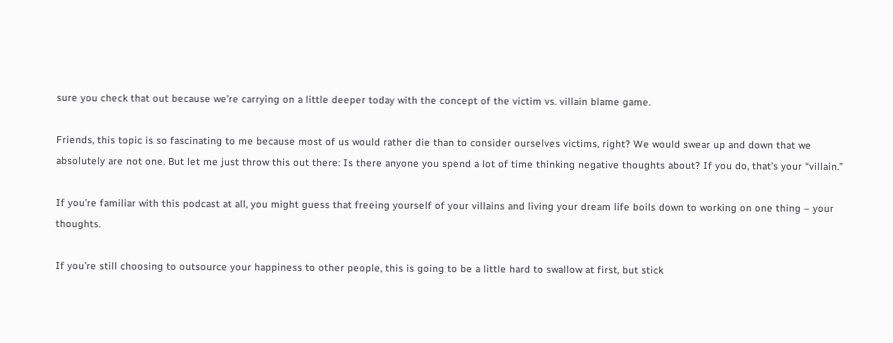sure you check that out because we’re carrying on a little deeper today with the concept of the victim vs. villain blame game.

Friends, this topic is so fascinating to me because most of us would rather die than to consider ourselves victims, right? We would swear up and down that we absolutely are not one. But let me just throw this out there: Is there anyone you spend a lot of time thinking negative thoughts about? If you do, that’s your “villain.”

If you’re familiar with this podcast at all, you might guess that freeing yourself of your villains and living your dream life boils down to working on one thing – your thoughts.

If you’re still choosing to outsource your happiness to other people, this is going to be a little hard to swallow at first, but stick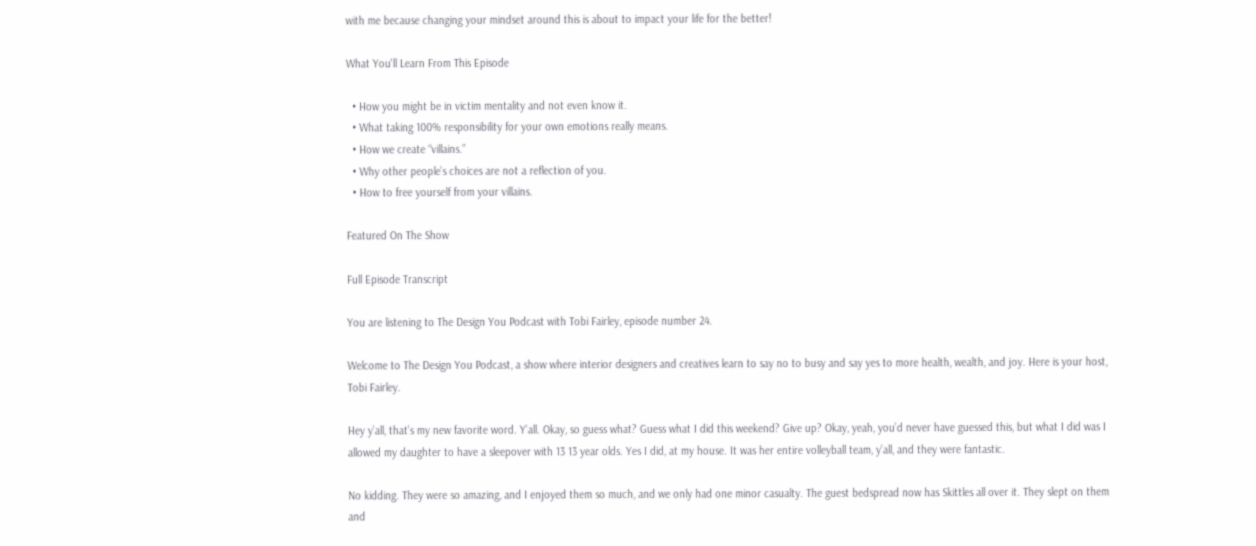with me because changing your mindset around this is about to impact your life for the better!

What You'll Learn From This Episode

  • How you might be in victim mentality and not even know it.
  • What taking 100% responsibility for your own emotions really means.
  • How we create “villains.”
  • Why other people’s choices are not a reflection of you.
  • How to free yourself from your villains.

Featured On The Show

Full Episode Transcript

You are listening to The Design You Podcast with Tobi Fairley, episode number 24.

Welcome to The Design You Podcast, a show where interior designers and creatives learn to say no to busy and say yes to more health, wealth, and joy. Here is your host, Tobi Fairley.

Hey y’all, that’s my new favorite word. Y’all. Okay, so guess what? Guess what I did this weekend? Give up? Okay, yeah, you’d never have guessed this, but what I did was I allowed my daughter to have a sleepover with 13 13 year olds. Yes I did, at my house. It was her entire volleyball team, y’all, and they were fantastic.

No kidding. They were so amazing, and I enjoyed them so much, and we only had one minor casualty. The guest bedspread now has Skittles all over it. They slept on them and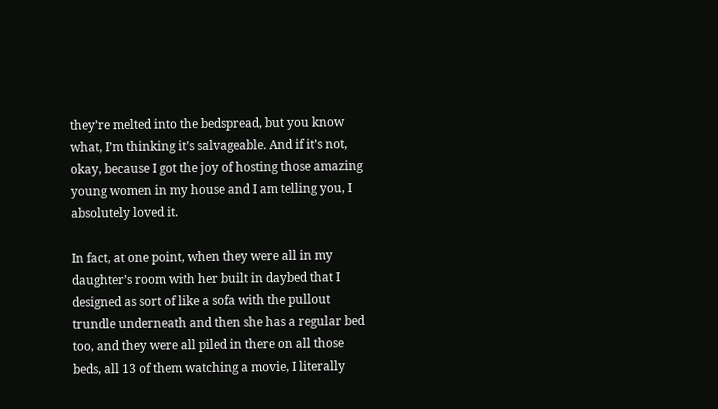they’re melted into the bedspread, but you know what, I’m thinking it’s salvageable. And if it’s not, okay, because I got the joy of hosting those amazing young women in my house and I am telling you, I absolutely loved it.

In fact, at one point, when they were all in my daughter’s room with her built in daybed that I designed as sort of like a sofa with the pullout trundle underneath and then she has a regular bed too, and they were all piled in there on all those beds, all 13 of them watching a movie, I literally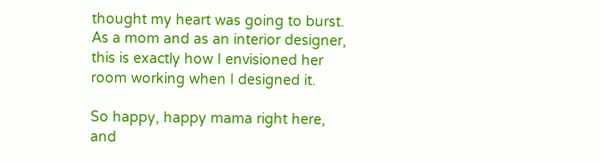thought my heart was going to burst. As a mom and as an interior designer, this is exactly how I envisioned her room working when I designed it.

So happy, happy mama right here, and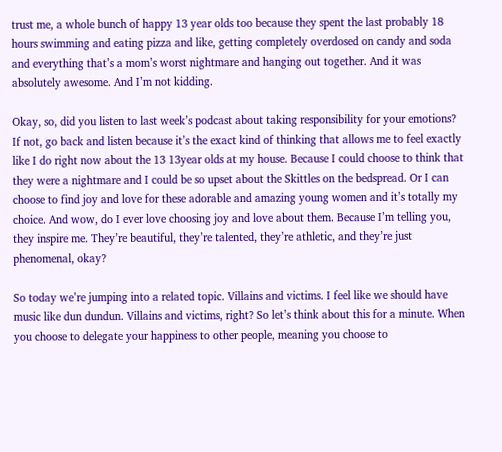trust me, a whole bunch of happy 13 year olds too because they spent the last probably 18 hours swimming and eating pizza and like, getting completely overdosed on candy and soda and everything that’s a mom’s worst nightmare and hanging out together. And it was absolutely awesome. And I’m not kidding.

Okay, so, did you listen to last week’s podcast about taking responsibility for your emotions? If not, go back and listen because it’s the exact kind of thinking that allows me to feel exactly like I do right now about the 13 13year olds at my house. Because I could choose to think that they were a nightmare and I could be so upset about the Skittles on the bedspread. Or I can choose to find joy and love for these adorable and amazing young women and it’s totally my choice. And wow, do I ever love choosing joy and love about them. Because I’m telling you, they inspire me. They’re beautiful, they’re talented, they’re athletic, and they’re just phenomenal, okay?

So today we’re jumping into a related topic. Villains and victims. I feel like we should have music like dun dundun. Villains and victims, right? So let’s think about this for a minute. When you choose to delegate your happiness to other people, meaning you choose to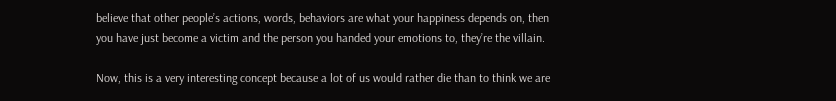believe that other people’s actions, words, behaviors are what your happiness depends on, then you have just become a victim and the person you handed your emotions to, they’re the villain.

Now, this is a very interesting concept because a lot of us would rather die than to think we are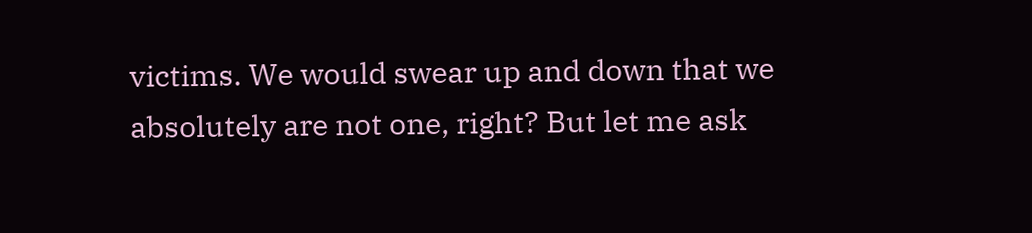victims. We would swear up and down that we absolutely are not one, right? But let me ask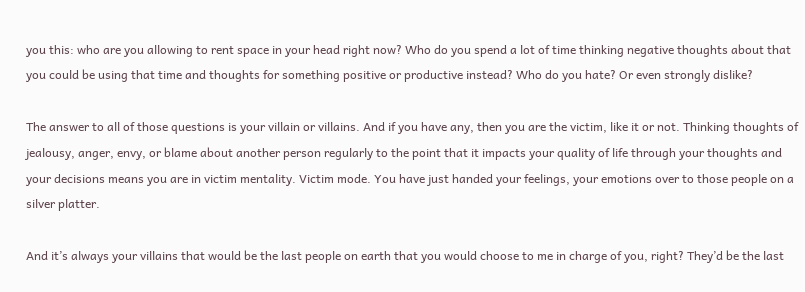you this: who are you allowing to rent space in your head right now? Who do you spend a lot of time thinking negative thoughts about that you could be using that time and thoughts for something positive or productive instead? Who do you hate? Or even strongly dislike?

The answer to all of those questions is your villain or villains. And if you have any, then you are the victim, like it or not. Thinking thoughts of jealousy, anger, envy, or blame about another person regularly to the point that it impacts your quality of life through your thoughts and your decisions means you are in victim mentality. Victim mode. You have just handed your feelings, your emotions over to those people on a silver platter.

And it’s always your villains that would be the last people on earth that you would choose to me in charge of you, right? They’d be the last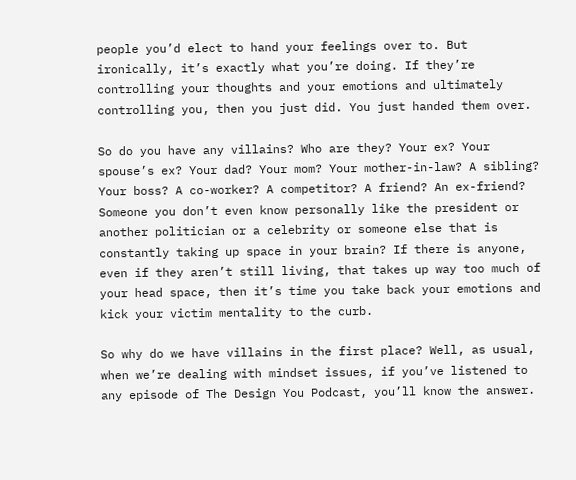people you’d elect to hand your feelings over to. But ironically, it’s exactly what you’re doing. If they’re controlling your thoughts and your emotions and ultimately controlling you, then you just did. You just handed them over.

So do you have any villains? Who are they? Your ex? Your spouse’s ex? Your dad? Your mom? Your mother-in-law? A sibling? Your boss? A co-worker? A competitor? A friend? An ex-friend? Someone you don’t even know personally like the president or another politician or a celebrity or someone else that is constantly taking up space in your brain? If there is anyone, even if they aren’t still living, that takes up way too much of your head space, then it’s time you take back your emotions and kick your victim mentality to the curb.

So why do we have villains in the first place? Well, as usual, when we’re dealing with mindset issues, if you’ve listened to any episode of The Design You Podcast, you’ll know the answer.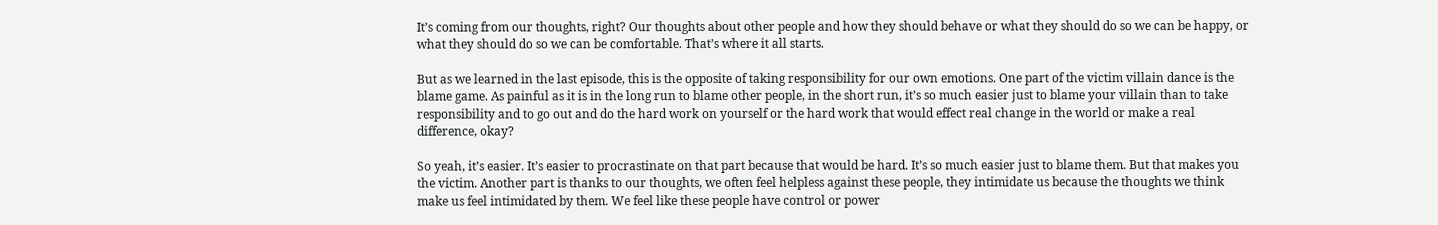It’s coming from our thoughts, right? Our thoughts about other people and how they should behave or what they should do so we can be happy, or what they should do so we can be comfortable. That’s where it all starts.

But as we learned in the last episode, this is the opposite of taking responsibility for our own emotions. One part of the victim villain dance is the blame game. As painful as it is in the long run to blame other people, in the short run, it’s so much easier just to blame your villain than to take responsibility and to go out and do the hard work on yourself or the hard work that would effect real change in the world or make a real difference, okay?

So yeah, it’s easier. It’s easier to procrastinate on that part because that would be hard. It’s so much easier just to blame them. But that makes you the victim. Another part is thanks to our thoughts, we often feel helpless against these people, they intimidate us because the thoughts we think make us feel intimidated by them. We feel like these people have control or power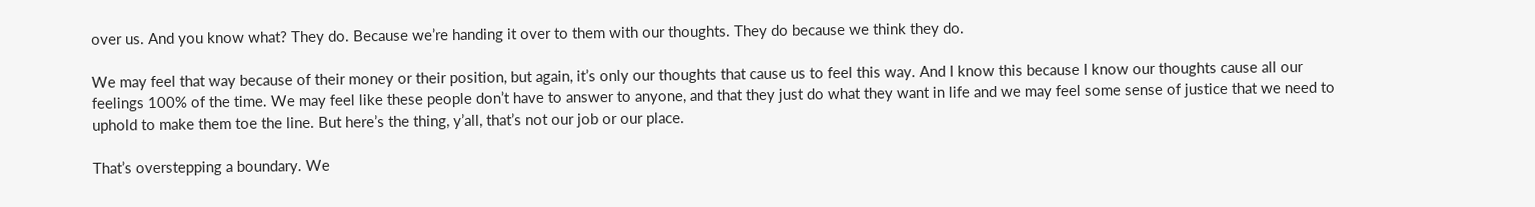over us. And you know what? They do. Because we’re handing it over to them with our thoughts. They do because we think they do.

We may feel that way because of their money or their position, but again, it’s only our thoughts that cause us to feel this way. And I know this because I know our thoughts cause all our feelings 100% of the time. We may feel like these people don’t have to answer to anyone, and that they just do what they want in life and we may feel some sense of justice that we need to uphold to make them toe the line. But here’s the thing, y’all, that’s not our job or our place.

That’s overstepping a boundary. We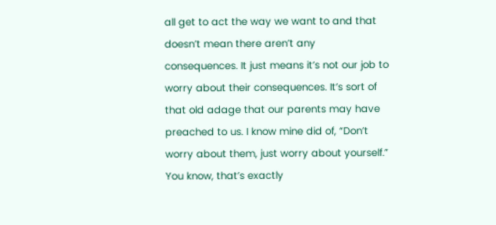all get to act the way we want to and that doesn’t mean there aren’t any consequences. It just means it’s not our job to worry about their consequences. It’s sort of that old adage that our parents may have preached to us. I know mine did of, “Don’t worry about them, just worry about yourself.” You know, that’s exactly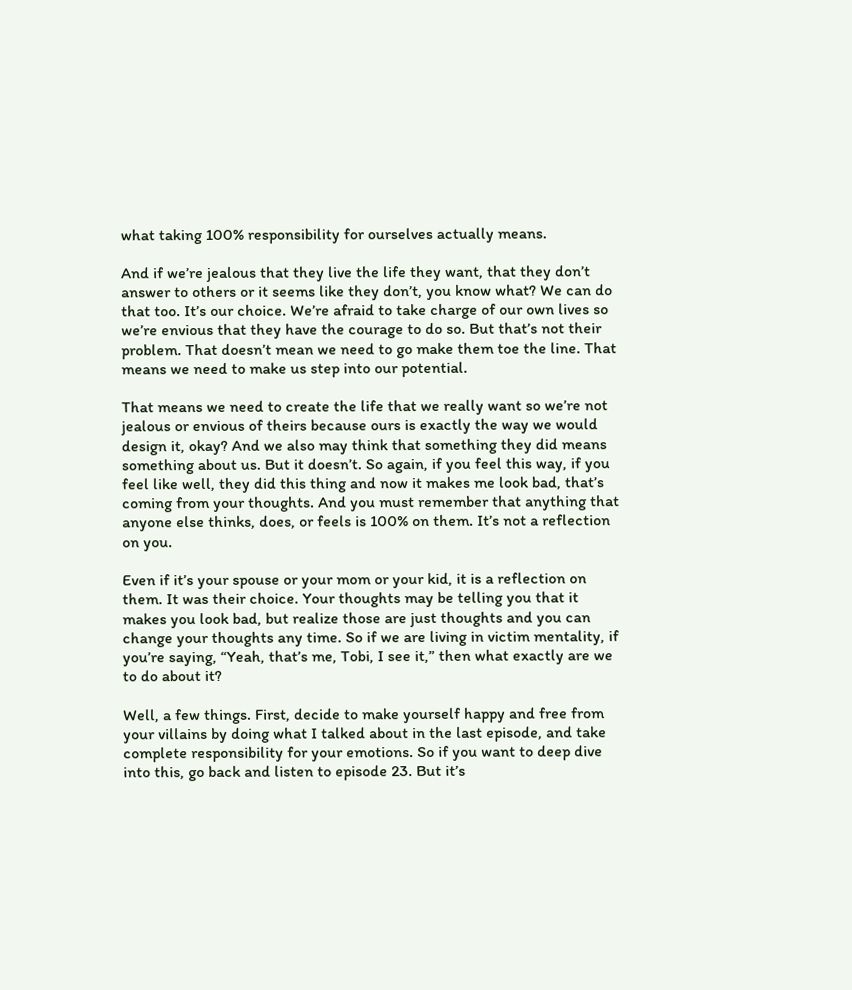what taking 100% responsibility for ourselves actually means.

And if we’re jealous that they live the life they want, that they don’t answer to others or it seems like they don’t, you know what? We can do that too. It’s our choice. We’re afraid to take charge of our own lives so we’re envious that they have the courage to do so. But that’s not their problem. That doesn’t mean we need to go make them toe the line. That means we need to make us step into our potential.

That means we need to create the life that we really want so we’re not jealous or envious of theirs because ours is exactly the way we would design it, okay? And we also may think that something they did means something about us. But it doesn’t. So again, if you feel this way, if you feel like well, they did this thing and now it makes me look bad, that’s coming from your thoughts. And you must remember that anything that anyone else thinks, does, or feels is 100% on them. It’s not a reflection on you.

Even if it’s your spouse or your mom or your kid, it is a reflection on them. It was their choice. Your thoughts may be telling you that it makes you look bad, but realize those are just thoughts and you can change your thoughts any time. So if we are living in victim mentality, if you’re saying, “Yeah, that’s me, Tobi, I see it,” then what exactly are we to do about it?

Well, a few things. First, decide to make yourself happy and free from your villains by doing what I talked about in the last episode, and take complete responsibility for your emotions. So if you want to deep dive into this, go back and listen to episode 23. But it’s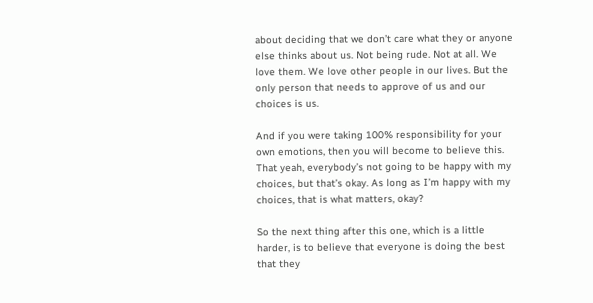about deciding that we don’t care what they or anyone else thinks about us. Not being rude. Not at all. We love them. We love other people in our lives. But the only person that needs to approve of us and our choices is us.

And if you were taking 100% responsibility for your own emotions, then you will become to believe this. That yeah, everybody’s not going to be happy with my choices, but that’s okay. As long as I’m happy with my choices, that is what matters, okay?

So the next thing after this one, which is a little harder, is to believe that everyone is doing the best that they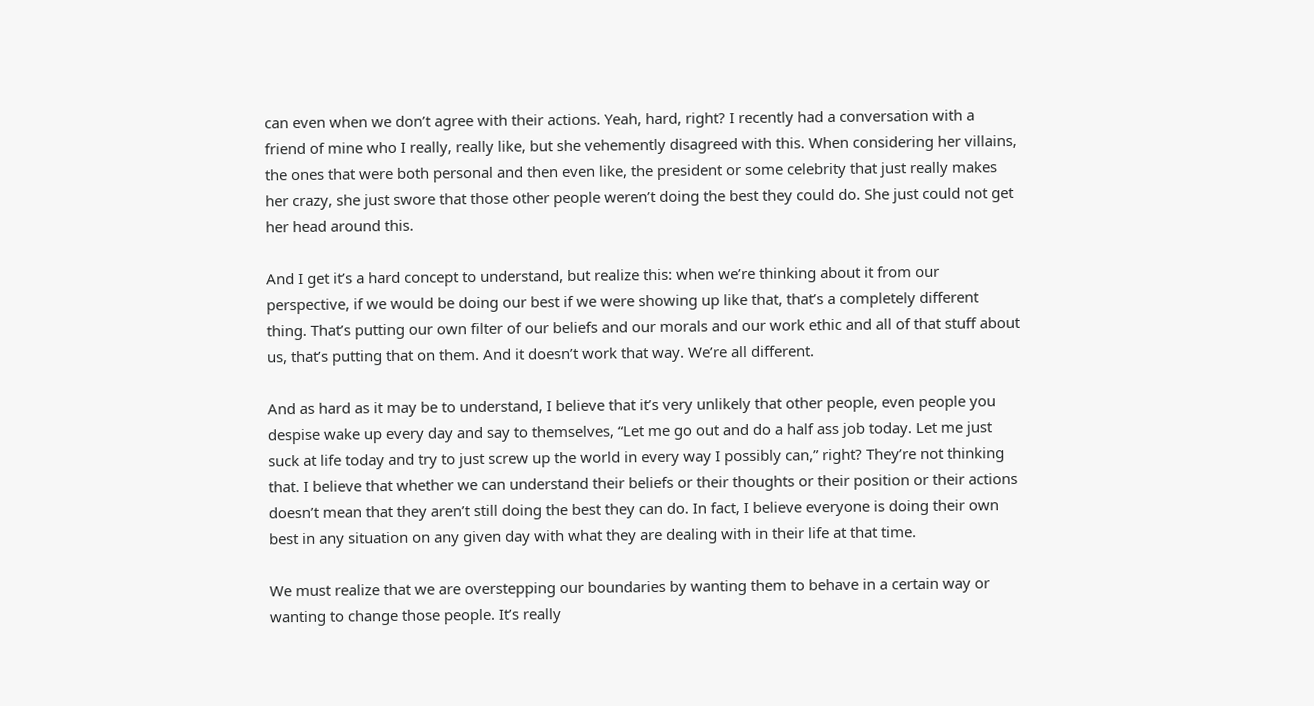can even when we don’t agree with their actions. Yeah, hard, right? I recently had a conversation with a friend of mine who I really, really like, but she vehemently disagreed with this. When considering her villains, the ones that were both personal and then even like, the president or some celebrity that just really makes her crazy, she just swore that those other people weren’t doing the best they could do. She just could not get her head around this.

And I get it’s a hard concept to understand, but realize this: when we’re thinking about it from our perspective, if we would be doing our best if we were showing up like that, that’s a completely different thing. That’s putting our own filter of our beliefs and our morals and our work ethic and all of that stuff about us, that’s putting that on them. And it doesn’t work that way. We’re all different.

And as hard as it may be to understand, I believe that it’s very unlikely that other people, even people you despise wake up every day and say to themselves, “Let me go out and do a half ass job today. Let me just suck at life today and try to just screw up the world in every way I possibly can,” right? They’re not thinking that. I believe that whether we can understand their beliefs or their thoughts or their position or their actions doesn’t mean that they aren’t still doing the best they can do. In fact, I believe everyone is doing their own best in any situation on any given day with what they are dealing with in their life at that time.

We must realize that we are overstepping our boundaries by wanting them to behave in a certain way or wanting to change those people. It’s really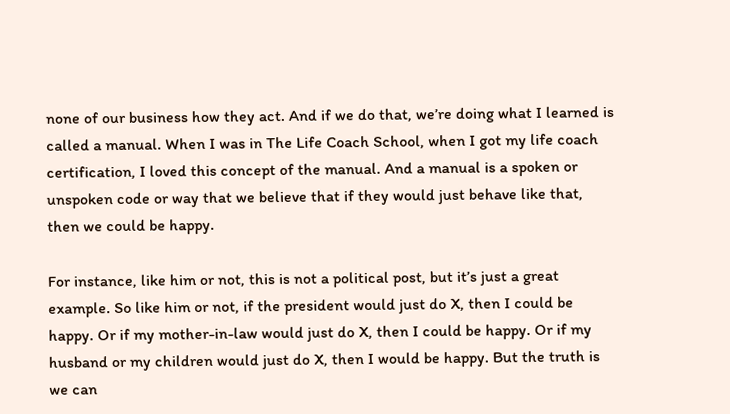none of our business how they act. And if we do that, we’re doing what I learned is called a manual. When I was in The Life Coach School, when I got my life coach certification, I loved this concept of the manual. And a manual is a spoken or unspoken code or way that we believe that if they would just behave like that, then we could be happy.

For instance, like him or not, this is not a political post, but it’s just a great example. So like him or not, if the president would just do X, then I could be happy. Or if my mother-in-law would just do X, then I could be happy. Or if my husband or my children would just do X, then I would be happy. But the truth is we can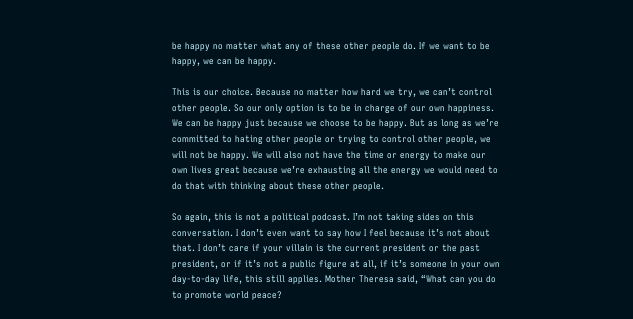be happy no matter what any of these other people do. If we want to be happy, we can be happy.

This is our choice. Because no matter how hard we try, we can’t control other people. So our only option is to be in charge of our own happiness. We can be happy just because we choose to be happy. But as long as we’re committed to hating other people or trying to control other people, we will not be happy. We will also not have the time or energy to make our own lives great because we’re exhausting all the energy we would need to do that with thinking about these other people.

So again, this is not a political podcast. I’m not taking sides on this conversation. I don’t even want to say how I feel because it’s not about that. I don’t care if your villain is the current president or the past president, or if it’s not a public figure at all, if it’s someone in your own day-to-day life, this still applies. Mother Theresa said, “What can you do to promote world peace?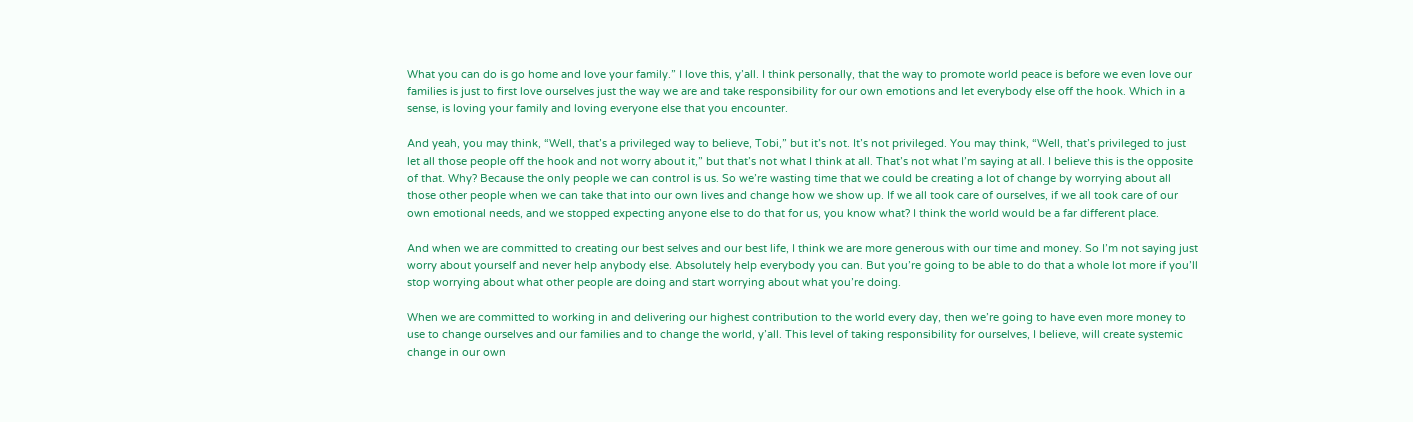What you can do is go home and love your family.” I love this, y’all. I think personally, that the way to promote world peace is before we even love our families is just to first love ourselves just the way we are and take responsibility for our own emotions and let everybody else off the hook. Which in a sense, is loving your family and loving everyone else that you encounter.

And yeah, you may think, “Well, that’s a privileged way to believe, Tobi,” but it’s not. It’s not privileged. You may think, “Well, that’s privileged to just let all those people off the hook and not worry about it,” but that’s not what I think at all. That’s not what I’m saying at all. I believe this is the opposite of that. Why? Because the only people we can control is us. So we’re wasting time that we could be creating a lot of change by worrying about all those other people when we can take that into our own lives and change how we show up. If we all took care of ourselves, if we all took care of our own emotional needs, and we stopped expecting anyone else to do that for us, you know what? I think the world would be a far different place.

And when we are committed to creating our best selves and our best life, I think we are more generous with our time and money. So I’m not saying just worry about yourself and never help anybody else. Absolutely help everybody you can. But you’re going to be able to do that a whole lot more if you’ll stop worrying about what other people are doing and start worrying about what you’re doing.

When we are committed to working in and delivering our highest contribution to the world every day, then we’re going to have even more money to use to change ourselves and our families and to change the world, y’all. This level of taking responsibility for ourselves, I believe, will create systemic change in our own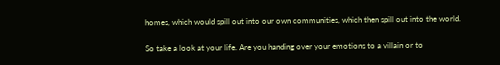homes, which would spill out into our own communities, which then spill out into the world.

So take a look at your life. Are you handing over your emotions to a villain or to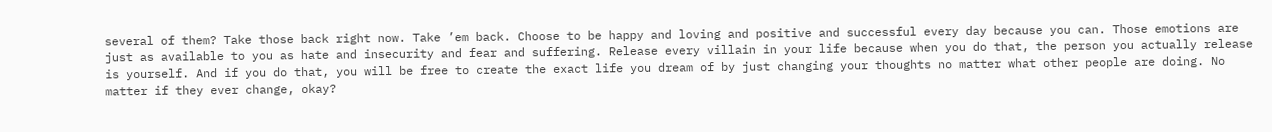several of them? Take those back right now. Take ’em back. Choose to be happy and loving and positive and successful every day because you can. Those emotions are just as available to you as hate and insecurity and fear and suffering. Release every villain in your life because when you do that, the person you actually release is yourself. And if you do that, you will be free to create the exact life you dream of by just changing your thoughts no matter what other people are doing. No matter if they ever change, okay?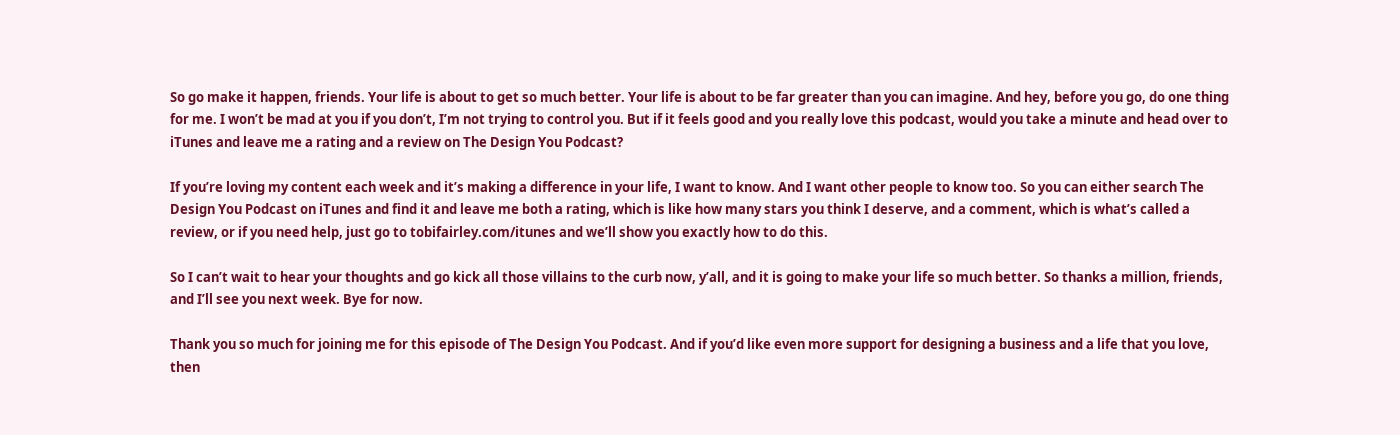So go make it happen, friends. Your life is about to get so much better. Your life is about to be far greater than you can imagine. And hey, before you go, do one thing for me. I won’t be mad at you if you don’t, I’m not trying to control you. But if it feels good and you really love this podcast, would you take a minute and head over to iTunes and leave me a rating and a review on The Design You Podcast?

If you’re loving my content each week and it’s making a difference in your life, I want to know. And I want other people to know too. So you can either search The Design You Podcast on iTunes and find it and leave me both a rating, which is like how many stars you think I deserve, and a comment, which is what’s called a review, or if you need help, just go to tobifairley.com/itunes and we’ll show you exactly how to do this.

So I can’t wait to hear your thoughts and go kick all those villains to the curb now, y’all, and it is going to make your life so much better. So thanks a million, friends, and I’ll see you next week. Bye for now.

Thank you so much for joining me for this episode of The Design You Podcast. And if you’d like even more support for designing a business and a life that you love, then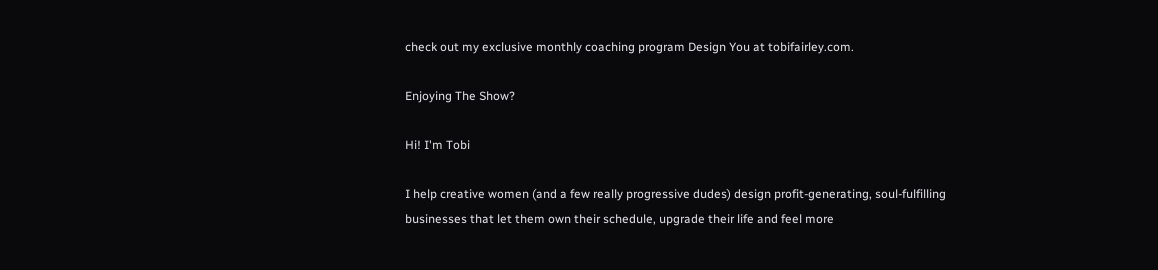check out my exclusive monthly coaching program Design You at tobifairley.com.

Enjoying The Show?

Hi! I'm Tobi

I help creative women (and a few really progressive dudes) design profit-generating, soul-fulfilling businesses that let them own their schedule, upgrade their life and feel more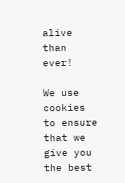alive than ever!

We use cookies to ensure that we give you the best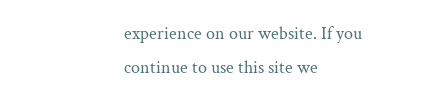experience on our website. If you continue to use this site we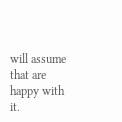will assume that are happy with it.